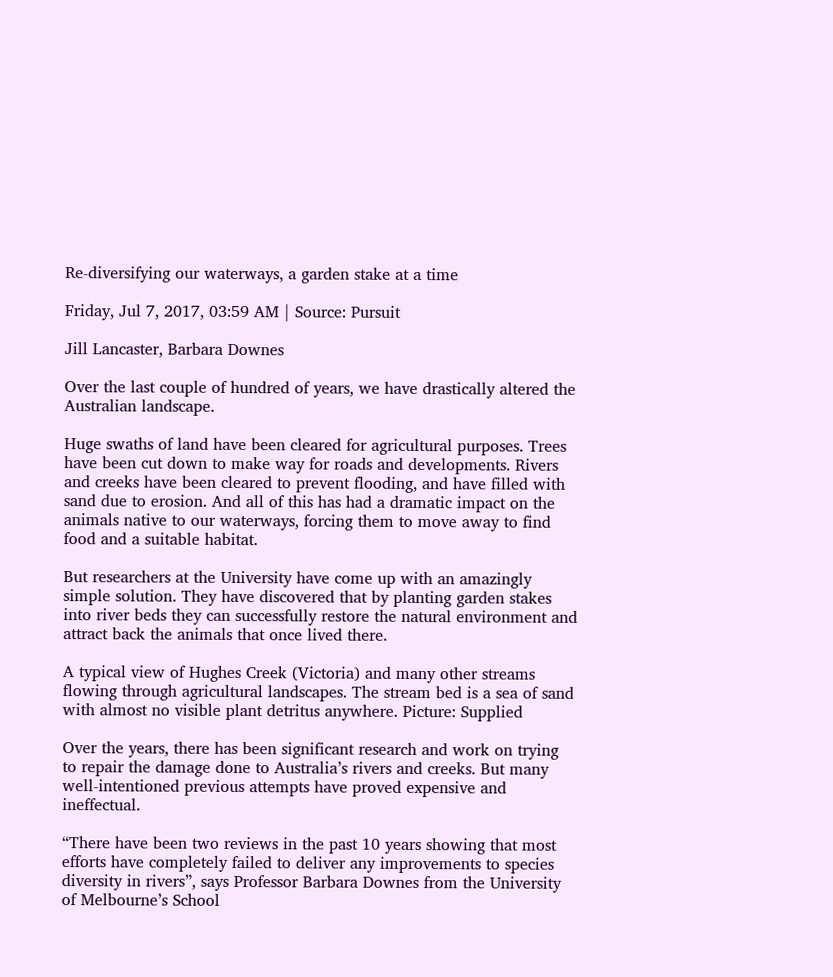Re-diversifying our waterways, a garden stake at a time

Friday, Jul 7, 2017, 03:59 AM | Source: Pursuit

Jill Lancaster, Barbara Downes

Over the last couple of hundred of years, we have drastically altered the Australian landscape.

Huge swaths of land have been cleared for agricultural purposes. Trees have been cut down to make way for roads and developments. Rivers and creeks have been cleared to prevent flooding, and have filled with sand due to erosion. And all of this has had a dramatic impact on the animals native to our waterways, forcing them to move away to find food and a suitable habitat.

But researchers at the University have come up with an amazingly simple solution. They have discovered that by planting garden stakes into river beds they can successfully restore the natural environment and attract back the animals that once lived there.

A typical view of Hughes Creek (Victoria) and many other streams flowing through agricultural landscapes. The stream bed is a sea of sand with almost no visible plant detritus anywhere. Picture: Supplied

Over the years, there has been significant research and work on trying to repair the damage done to Australia’s rivers and creeks. But many well-intentioned previous attempts have proved expensive and ineffectual.

“There have been two reviews in the past 10 years showing that most efforts have completely failed to deliver any improvements to species diversity in rivers”, says Professor Barbara Downes from the University of Melbourne’s School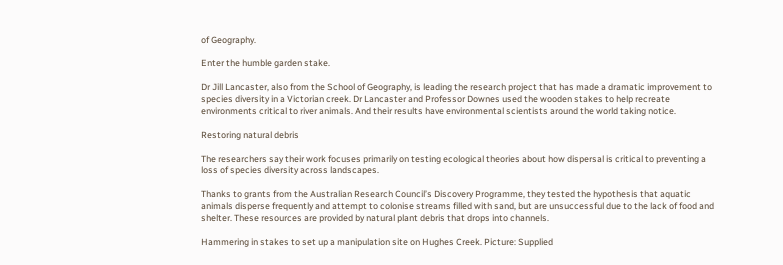of Geography.

Enter the humble garden stake.

Dr Jill Lancaster, also from the School of Geography, is leading the research project that has made a dramatic improvement to species diversity in a Victorian creek. Dr Lancaster and Professor Downes used the wooden stakes to help recreate environments critical to river animals. And their results have environmental scientists around the world taking notice.

Restoring natural debris

The researchers say their work focuses primarily on testing ecological theories about how dispersal is critical to preventing a loss of species diversity across landscapes.

Thanks to grants from the Australian Research Council’s Discovery Programme, they tested the hypothesis that aquatic animals disperse frequently and attempt to colonise streams filled with sand, but are unsuccessful due to the lack of food and shelter. These resources are provided by natural plant debris that drops into channels.

Hammering in stakes to set up a manipulation site on Hughes Creek. Picture: Supplied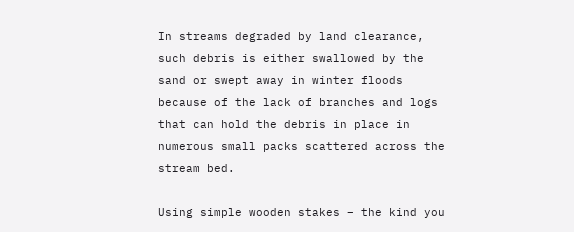In streams degraded by land clearance, such debris is either swallowed by the sand or swept away in winter floods because of the lack of branches and logs that can hold the debris in place in numerous small packs scattered across the stream bed.

Using simple wooden stakes – the kind you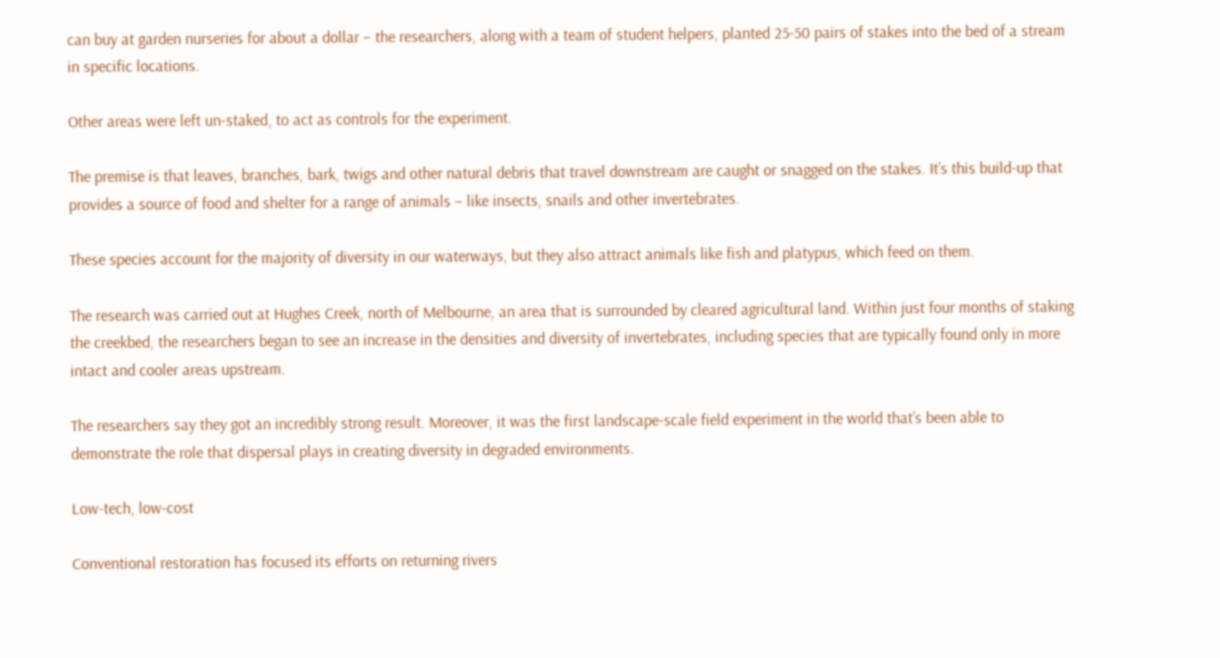can buy at garden nurseries for about a dollar – the researchers, along with a team of student helpers, planted 25-50 pairs of stakes into the bed of a stream in specific locations.

Other areas were left un-staked, to act as controls for the experiment.

The premise is that leaves, branches, bark, twigs and other natural debris that travel downstream are caught or snagged on the stakes. It’s this build-up that provides a source of food and shelter for a range of animals – like insects, snails and other invertebrates.

These species account for the majority of diversity in our waterways, but they also attract animals like fish and platypus, which feed on them.

The research was carried out at Hughes Creek, north of Melbourne, an area that is surrounded by cleared agricultural land. Within just four months of staking the creekbed, the researchers began to see an increase in the densities and diversity of invertebrates, including species that are typically found only in more intact and cooler areas upstream.

The researchers say they got an incredibly strong result. Moreover, it was the first landscape-scale field experiment in the world that’s been able to demonstrate the role that dispersal plays in creating diversity in degraded environments.

Low-tech, low-cost

Conventional restoration has focused its efforts on returning rivers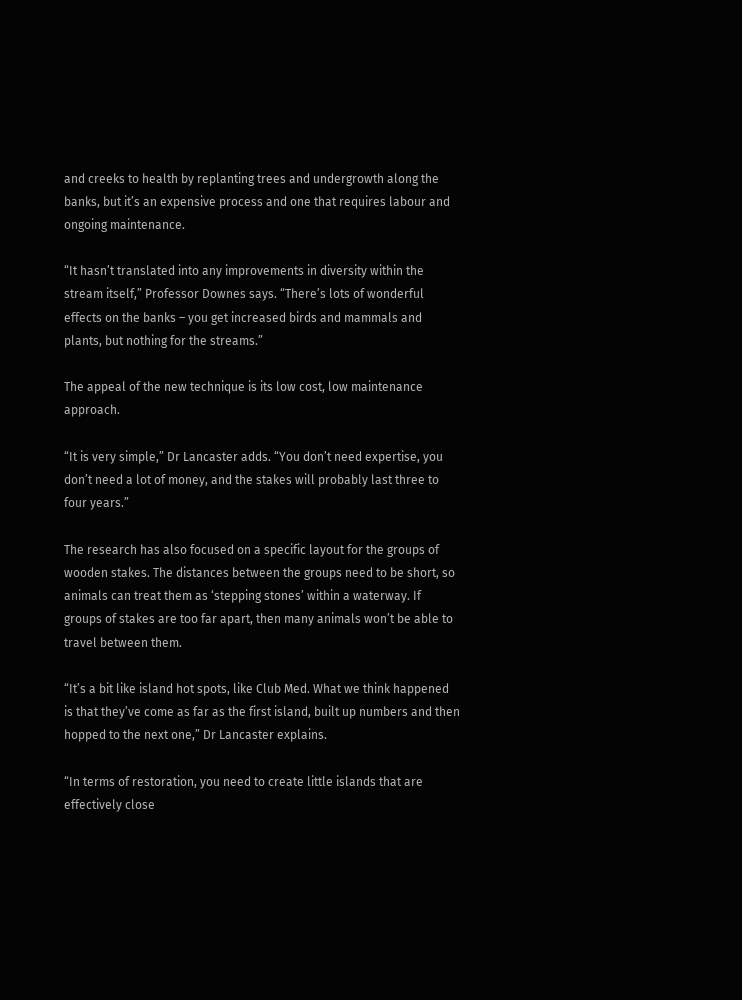and creeks to health by replanting trees and undergrowth along the banks, but it’s an expensive process and one that requires labour and ongoing maintenance.

“It hasn’t translated into any improvements in diversity within the stream itself,” Professor Downes says. “There’s lots of wonderful effects on the banks – you get increased birds and mammals and plants, but nothing for the streams.”

The appeal of the new technique is its low cost, low maintenance approach.

“It is very simple,” Dr Lancaster adds. “You don’t need expertise, you don’t need a lot of money, and the stakes will probably last three to four years.”

The research has also focused on a specific layout for the groups of wooden stakes. The distances between the groups need to be short, so animals can treat them as ‘stepping stones’ within a waterway. If groups of stakes are too far apart, then many animals won’t be able to travel between them.

“It’s a bit like island hot spots, like Club Med. What we think happened is that they’ve come as far as the first island, built up numbers and then hopped to the next one,” Dr Lancaster explains.

“In terms of restoration, you need to create little islands that are effectively close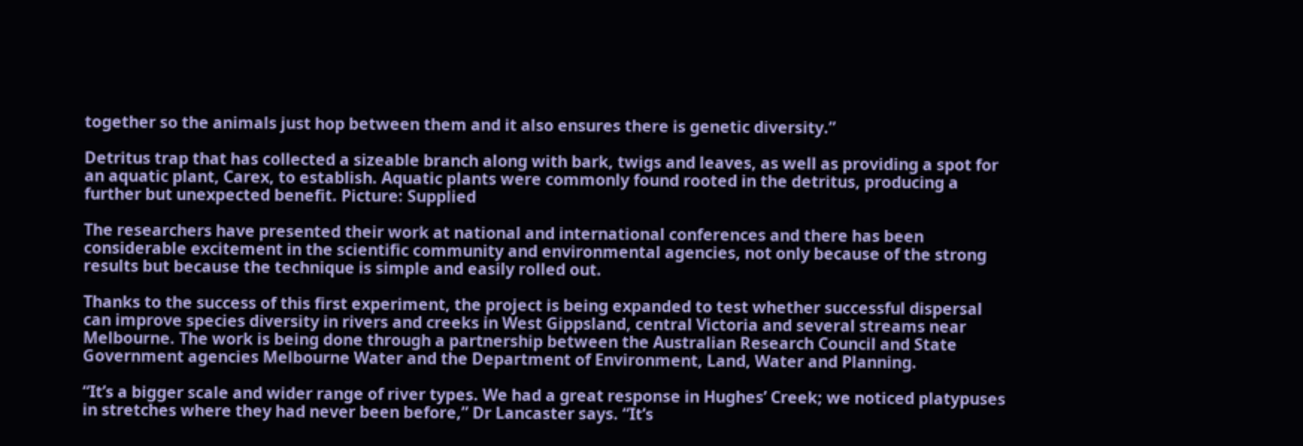together so the animals just hop between them and it also ensures there is genetic diversity.”

Detritus trap that has collected a sizeable branch along with bark, twigs and leaves, as well as providing a spot for an aquatic plant, Carex, to establish. Aquatic plants were commonly found rooted in the detritus, producing a further but unexpected benefit. Picture: Supplied

The researchers have presented their work at national and international conferences and there has been considerable excitement in the scientific community and environmental agencies, not only because of the strong results but because the technique is simple and easily rolled out.

Thanks to the success of this first experiment, the project is being expanded to test whether successful dispersal can improve species diversity in rivers and creeks in West Gippsland, central Victoria and several streams near Melbourne. The work is being done through a partnership between the Australian Research Council and State Government agencies Melbourne Water and the Department of Environment, Land, Water and Planning.

“It’s a bigger scale and wider range of river types. We had a great response in Hughes’ Creek; we noticed platypuses in stretches where they had never been before,” Dr Lancaster says. “It’s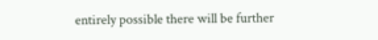entirely possible there will be further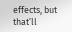effects, but that’ll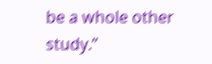be a whole other study.”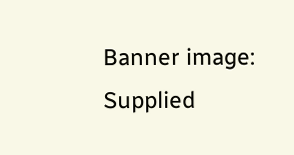Banner image: Supplied